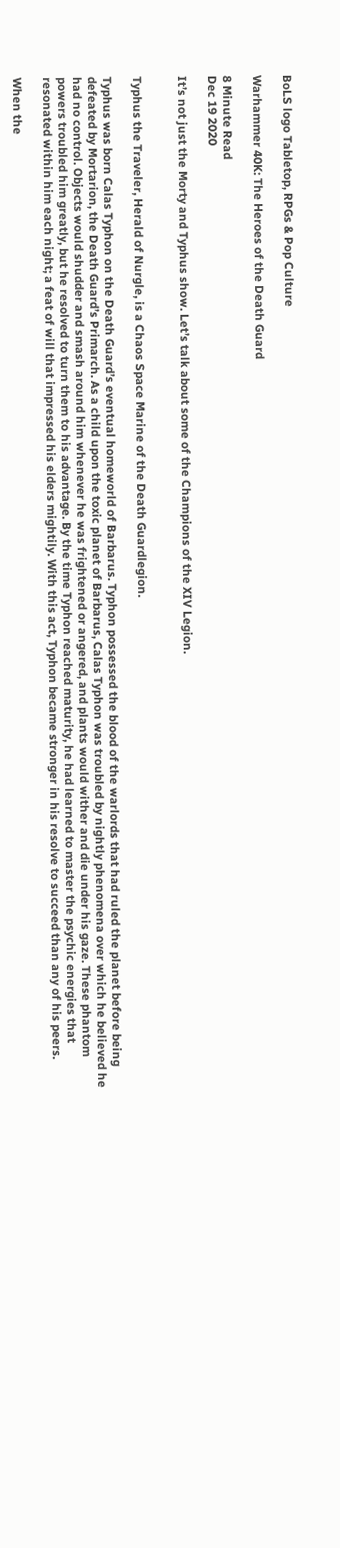BoLS logo Tabletop, RPGs & Pop Culture

Warhammer 40K: The Heroes of the Death Guard

8 Minute Read
Dec 19 2020

It’s not just the Morty and Typhus show. Let’s talk about some of the Champions of the XIV Legion.


Typhus the Traveler, Herald of Nurgle, is a Chaos Space Marine of the Death Guardlegion.

Typhus was born Calas Typhon on the Death Guard’s eventual homeworld of Barbarus. Typhon possessed the blood of the warlords that had ruled the planet before being defeated by Mortarion, the Death Guard’s Primarch. As a child upon the toxic planet of Barbarus, Calas Typhon was troubled by nightly phenomena over which he believed he had no control. Objects would shudder and smash around him whenever he was frightened or angered, and plants would wither and die under his gaze. These phantom powers troubled him greatly, but he resolved to turn them to his advantage. By the time Typhon reached maturity, he had learned to master the psychic energies that resonated within him each night; a feat of will that impressed his elders mightily. With this act, Typhon became stronger in his resolve to succeed than any of his peers.

When the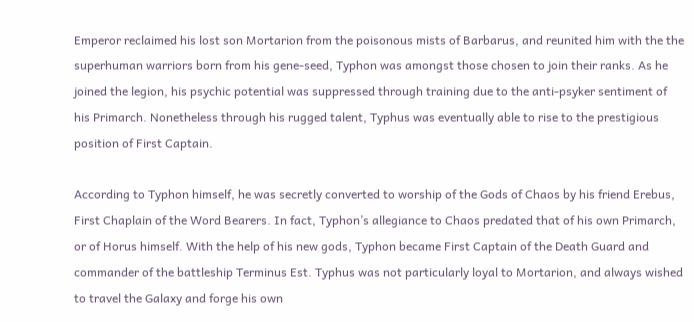Emperor reclaimed his lost son Mortarion from the poisonous mists of Barbarus, and reunited him with the the superhuman warriors born from his gene-seed, Typhon was amongst those chosen to join their ranks. As he joined the legion, his psychic potential was suppressed through training due to the anti-psyker sentiment of his Primarch. Nonetheless through his rugged talent, Typhus was eventually able to rise to the prestigious position of First Captain.

According to Typhon himself, he was secretly converted to worship of the Gods of Chaos by his friend Erebus, First Chaplain of the Word Bearers. In fact, Typhon’s allegiance to Chaos predated that of his own Primarch, or of Horus himself. With the help of his new gods, Typhon became First Captain of the Death Guard and commander of the battleship Terminus Est. Typhus was not particularly loyal to Mortarion, and always wished to travel the Galaxy and forge his own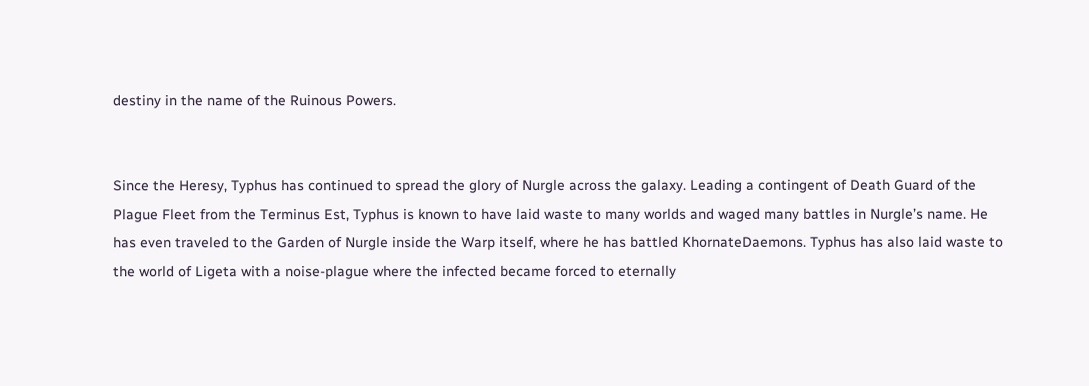destiny in the name of the Ruinous Powers.


Since the Heresy, Typhus has continued to spread the glory of Nurgle across the galaxy. Leading a contingent of Death Guard of the Plague Fleet from the Terminus Est, Typhus is known to have laid waste to many worlds and waged many battles in Nurgle’s name. He has even traveled to the Garden of Nurgle inside the Warp itself, where he has battled KhornateDaemons. Typhus has also laid waste to the world of Ligeta with a noise-plague where the infected became forced to eternally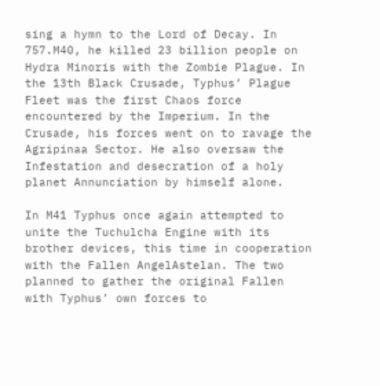sing a hymn to the Lord of Decay. In 757.M40, he killed 23 billion people on Hydra Minoris with the Zombie Plague. In the 13th Black Crusade, Typhus’ Plague Fleet was the first Chaos force encountered by the Imperium. In the Crusade, his forces went on to ravage the Agripinaa Sector. He also oversaw the Infestation and desecration of a holy planet Annunciation by himself alone.

In M41 Typhus once again attempted to unite the Tuchulcha Engine with its brother devices, this time in cooperation with the Fallen AngelAstelan. The two planned to gather the original Fallen with Typhus’ own forces to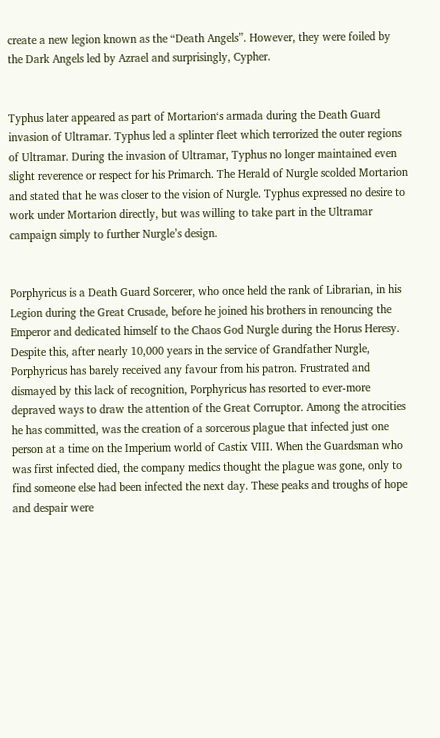create a new legion known as the “Death Angels”. However, they were foiled by the Dark Angels led by Azrael and surprisingly, Cypher.


Typhus later appeared as part of Mortarion‘s armada during the Death Guard invasion of Ultramar. Typhus led a splinter fleet which terrorized the outer regions of Ultramar. During the invasion of Ultramar, Typhus no longer maintained even slight reverence or respect for his Primarch. The Herald of Nurgle scolded Mortarion and stated that he was closer to the vision of Nurgle. Typhus expressed no desire to work under Mortarion directly, but was willing to take part in the Ultramar campaign simply to further Nurgle’s design.


Porphyricus is a Death Guard Sorcerer, who once held the rank of Librarian, in his Legion during the Great Crusade, before he joined his brothers in renouncing the Emperor and dedicated himself to the Chaos God Nurgle during the Horus Heresy. Despite this, after nearly 10,000 years in the service of Grandfather Nurgle, Porphyricus has barely received any favour from his patron. Frustrated and dismayed by this lack of recognition, Porphyricus has resorted to ever-more depraved ways to draw the attention of the Great Corruptor. Among the atrocities he has committed, was the creation of a sorcerous plague that infected just one person at a time on the Imperium world of Castix VIII. When the Guardsman who was first infected died, the company medics thought the plague was gone, only to find someone else had been infected the next day. These peaks and troughs of hope and despair were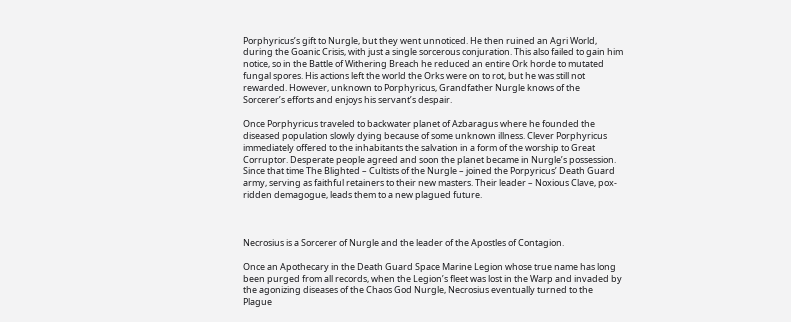Porphyricus’s gift to Nurgle, but they went unnoticed. He then ruined an Agri World, during the Goanic Crisis, with just a single sorcerous conjuration. This also failed to gain him notice, so in the Battle of Withering Breach he reduced an entire Ork horde to mutated fungal spores. His actions left the world the Orks were on to rot, but he was still not rewarded. However, unknown to Porphyricus, Grandfather Nurgle knows of the Sorcerer’s efforts and enjoys his servant’s despair.

Once Porphyricus traveled to backwater planet of Azbaragus where he founded the diseased population slowly dying because of some unknown illness. Clever Porphyricus immediately offered to the inhabitants the salvation in a form of the worship to Great Corruptor. Desperate people agreed and soon the planet became in Nurgle’s possession. Since that time The Blighted – Cultists of the Nurgle – joined the Porpyricus’ Death Guard army, serving as faithful retainers to their new masters. Their leader – Noxious Clave, pox-ridden demagogue, leads them to a new plagued future.



Necrosius is a Sorcerer of Nurgle and the leader of the Apostles of Contagion.

Once an Apothecary in the Death Guard Space Marine Legion whose true name has long been purged from all records, when the Legion’s fleet was lost in the Warp and invaded by the agonizing diseases of the Chaos God Nurgle, Necrosius eventually turned to the Plague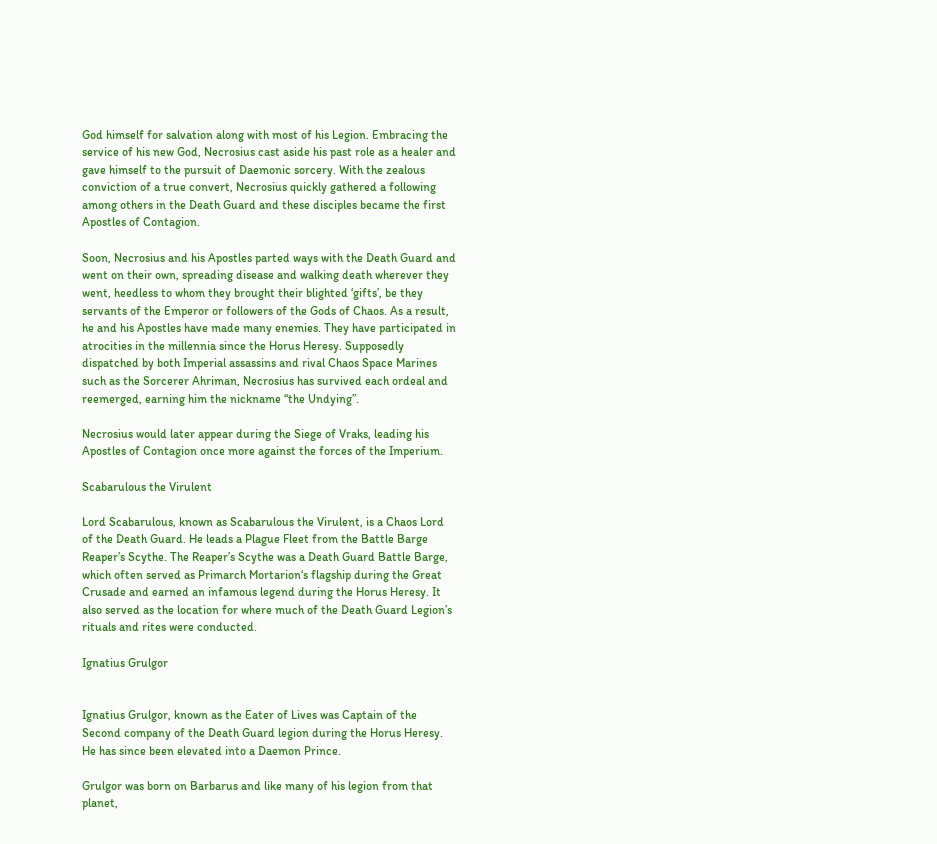God himself for salvation along with most of his Legion. Embracing the service of his new God, Necrosius cast aside his past role as a healer and gave himself to the pursuit of Daemonic sorcery. With the zealous conviction of a true convert, Necrosius quickly gathered a following among others in the Death Guard and these disciples became the first Apostles of Contagion.

Soon, Necrosius and his Apostles parted ways with the Death Guard and went on their own, spreading disease and walking death wherever they went, heedless to whom they brought their blighted ‘gifts’, be they servants of the Emperor or followers of the Gods of Chaos. As a result, he and his Apostles have made many enemies. They have participated in atrocities in the millennia since the Horus Heresy. Supposedly dispatched by both Imperial assassins and rival Chaos Space Marines such as the Sorcerer Ahriman, Necrosius has survived each ordeal and reemerged, earning him the nickname “the Undying”.

Necrosius would later appear during the Siege of Vraks, leading his Apostles of Contagion once more against the forces of the Imperium.

Scabarulous the Virulent

Lord Scabarulous, known as Scabarulous the Virulent, is a Chaos Lord of the Death Guard. He leads a Plague Fleet from the Battle Barge Reaper’s Scythe. The Reaper’s Scythe was a Death Guard Battle Barge, which often served as Primarch Mortarion‘s flagship during the Great Crusade and earned an infamous legend during the Horus Heresy. It also served as the location for where much of the Death Guard Legion’s rituals and rites were conducted.

Ignatius Grulgor


Ignatius Grulgor, known as the Eater of Lives was Captain of the Second company of the Death Guard legion during the Horus Heresy. He has since been elevated into a Daemon Prince.

Grulgor was born on Barbarus and like many of his legion from that planet,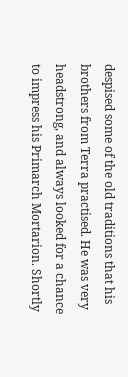despised some of the old traditions that his brothers from Terra practised. He was very headstrong, and always looked for a chance to impress his Primarch Mortarion. Shortly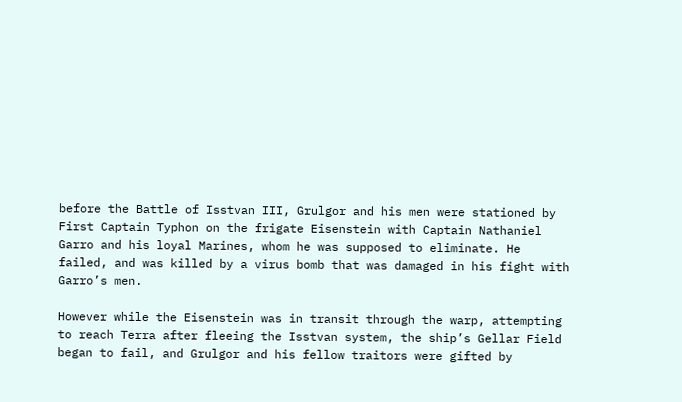before the Battle of Isstvan III, Grulgor and his men were stationed by First Captain Typhon on the frigate Eisenstein with Captain Nathaniel Garro and his loyal Marines, whom he was supposed to eliminate. He failed, and was killed by a virus bomb that was damaged in his fight with Garro’s men.

However while the Eisenstein was in transit through the warp, attempting to reach Terra after fleeing the Isstvan system, the ship’s Gellar Field began to fail, and Grulgor and his fellow traitors were gifted by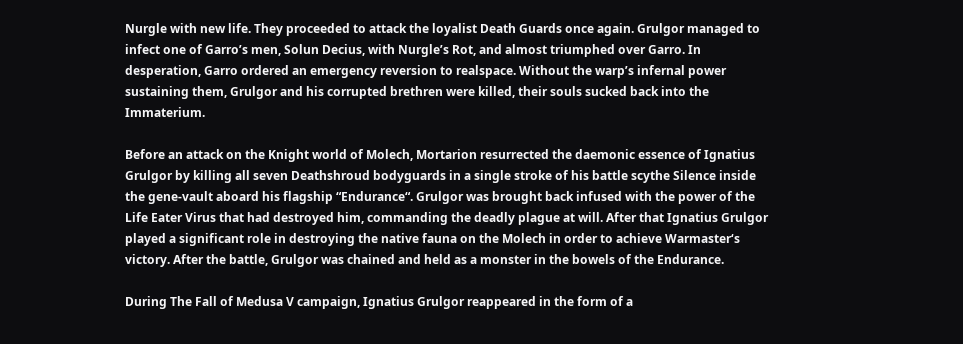Nurgle with new life. They proceeded to attack the loyalist Death Guards once again. Grulgor managed to infect one of Garro’s men, Solun Decius, with Nurgle’s Rot, and almost triumphed over Garro. In desperation, Garro ordered an emergency reversion to realspace. Without the warp’s infernal power sustaining them, Grulgor and his corrupted brethren were killed, their souls sucked back into the Immaterium.

Before an attack on the Knight world of Molech, Mortarion resurrected the daemonic essence of Ignatius Grulgor by killing all seven Deathshroud bodyguards in a single stroke of his battle scythe Silence inside the gene-vault aboard his flagship “Endurance“. Grulgor was brought back infused with the power of the Life Eater Virus that had destroyed him, commanding the deadly plague at will. After that Ignatius Grulgor played a significant role in destroying the native fauna on the Molech in order to achieve Warmaster‘s victory. After the battle, Grulgor was chained and held as a monster in the bowels of the Endurance.

During The Fall of Medusa V campaign, Ignatius Grulgor reappeared in the form of a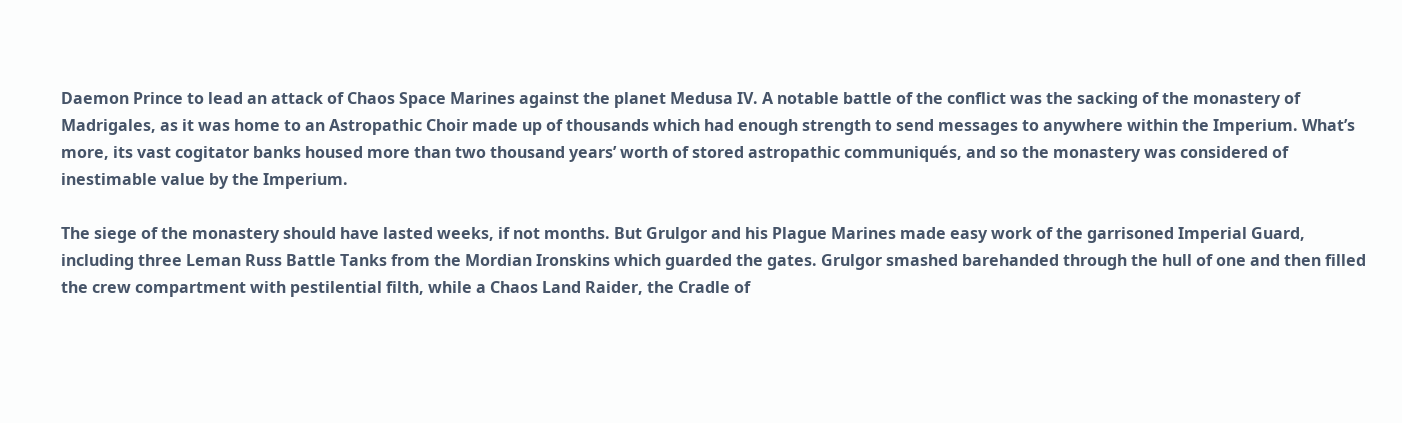Daemon Prince to lead an attack of Chaos Space Marines against the planet Medusa IV. A notable battle of the conflict was the sacking of the monastery of Madrigales, as it was home to an Astropathic Choir made up of thousands which had enough strength to send messages to anywhere within the Imperium. What’s more, its vast cogitator banks housed more than two thousand years’ worth of stored astropathic communiqués, and so the monastery was considered of inestimable value by the Imperium.

The siege of the monastery should have lasted weeks, if not months. But Grulgor and his Plague Marines made easy work of the garrisoned Imperial Guard, including three Leman Russ Battle Tanks from the Mordian Ironskins which guarded the gates. Grulgor smashed barehanded through the hull of one and then filled the crew compartment with pestilential filth, while a Chaos Land Raider, the Cradle of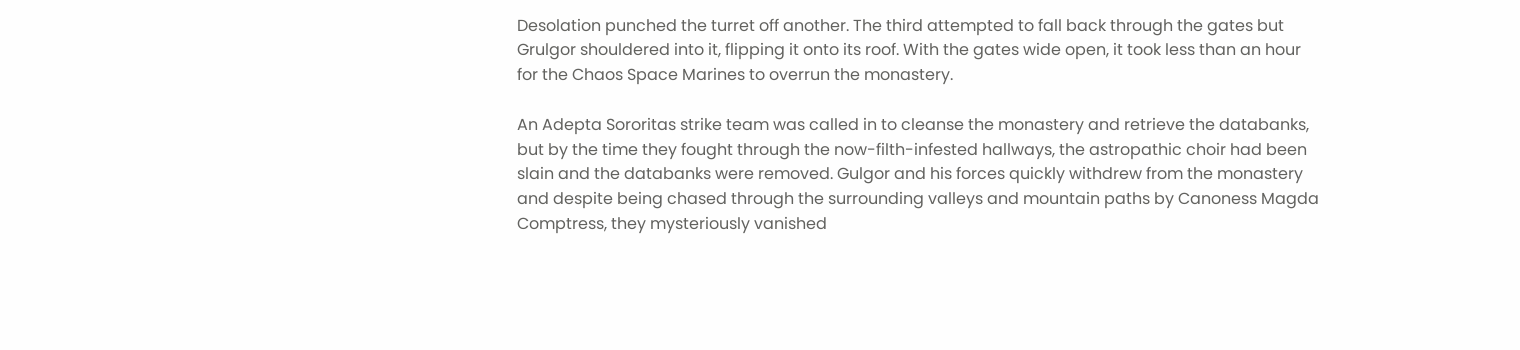Desolation punched the turret off another. The third attempted to fall back through the gates but Grulgor shouldered into it, flipping it onto its roof. With the gates wide open, it took less than an hour for the Chaos Space Marines to overrun the monastery.

An Adepta Sororitas strike team was called in to cleanse the monastery and retrieve the databanks, but by the time they fought through the now-filth-infested hallways, the astropathic choir had been slain and the databanks were removed. Gulgor and his forces quickly withdrew from the monastery and despite being chased through the surrounding valleys and mountain paths by Canoness Magda Comptress, they mysteriously vanished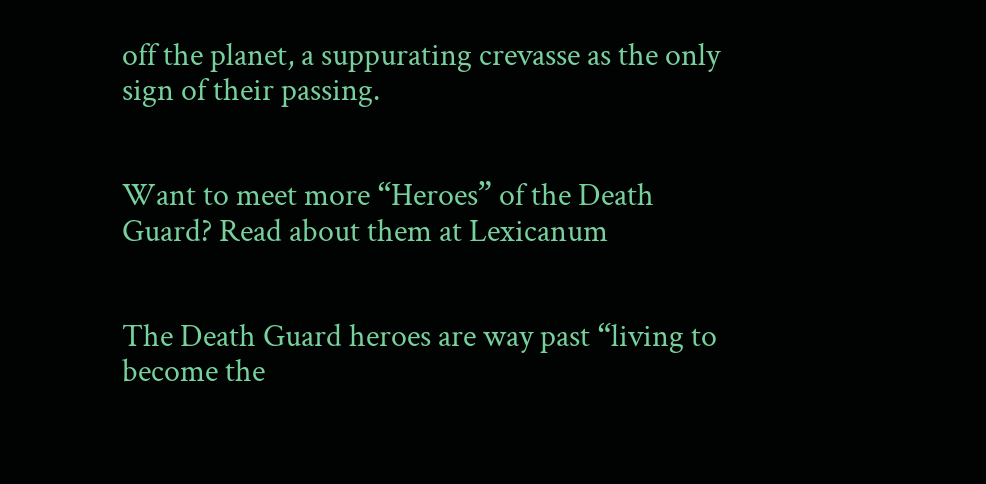off the planet, a suppurating crevasse as the only sign of their passing.


Want to meet more “Heroes” of the Death Guard? Read about them at Lexicanum


The Death Guard heroes are way past “living to become the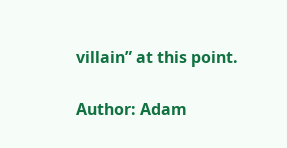villain” at this point.

Author: Adam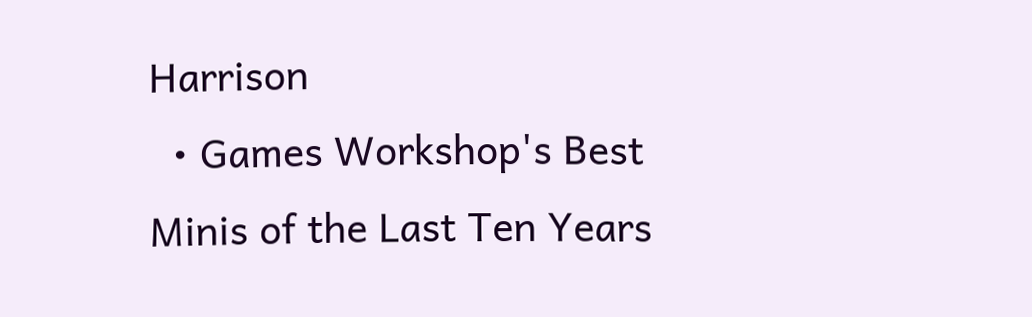Harrison
  • Games Workshop's Best Minis of the Last Ten Years